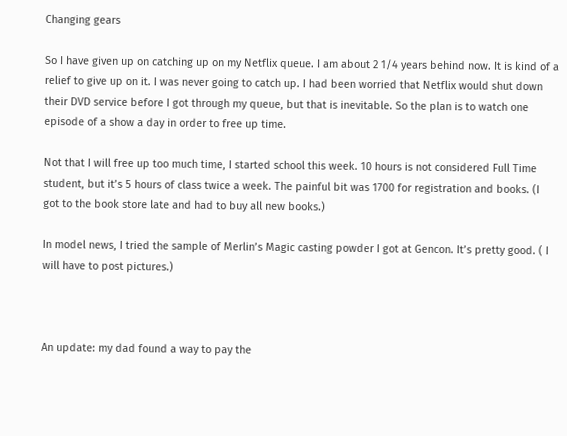Changing gears

So I have given up on catching up on my Netflix queue. I am about 2 1/4 years behind now. It is kind of a relief to give up on it. I was never going to catch up. I had been worried that Netflix would shut down their DVD service before I got through my queue, but that is inevitable. So the plan is to watch one episode of a show a day in order to free up time.

Not that I will free up too much time, I started school this week. 10 hours is not considered Full Time student, but it’s 5 hours of class twice a week. The painful bit was 1700 for registration and books. (I got to the book store late and had to buy all new books.)

In model news, I tried the sample of Merlin’s Magic casting powder I got at Gencon. It’s pretty good. ( I will have to post pictures.)



An update: my dad found a way to pay the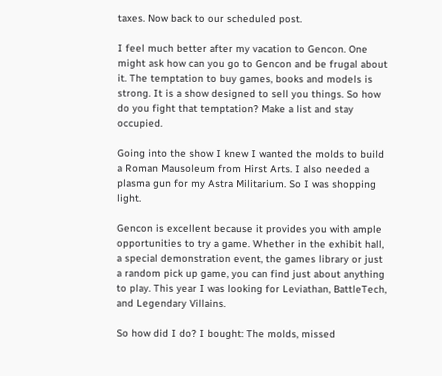taxes. Now back to our scheduled post.

I feel much better after my vacation to Gencon. One might ask how can you go to Gencon and be frugal about it. The temptation to buy games, books and models is strong. It is a show designed to sell you things. So how do you fight that temptation? Make a list and stay occupied.

Going into the show I knew I wanted the molds to build a Roman Mausoleum from Hirst Arts. I also needed a plasma gun for my Astra Militarium. So I was shopping light.

Gencon is excellent because it provides you with ample opportunities to try a game. Whether in the exhibit hall, a special demonstration event, the games library or just a random pick up game, you can find just about anything to play. This year I was looking for Leviathan, BattleTech, and Legendary Villains.

So how did I do? I bought: The molds, missed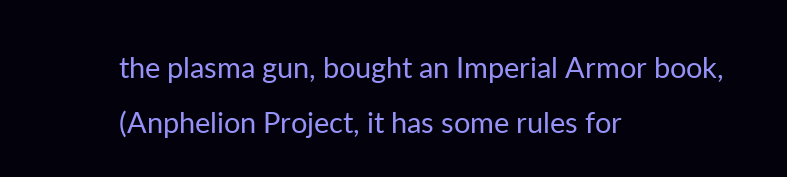the plasma gun, bought an Imperial Armor book, (Anphelion Project, it has some rules for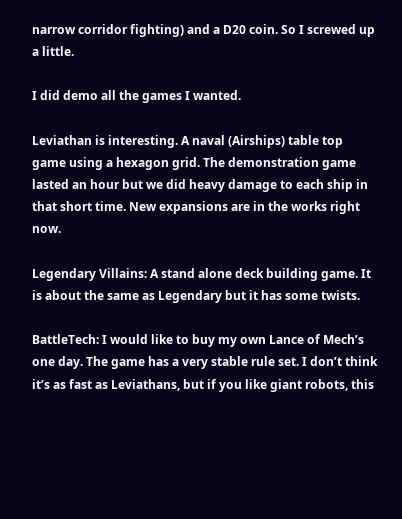narrow corridor fighting) and a D20 coin. So I screwed up a little.

I did demo all the games I wanted.

Leviathan is interesting. A naval (Airships) table top game using a hexagon grid. The demonstration game lasted an hour but we did heavy damage to each ship in that short time. New expansions are in the works right now.

Legendary Villains: A stand alone deck building game. It is about the same as Legendary but it has some twists.

BattleTech: I would like to buy my own Lance of Mech’s one day. The game has a very stable rule set. I don’t think it’s as fast as Leviathans, but if you like giant robots, this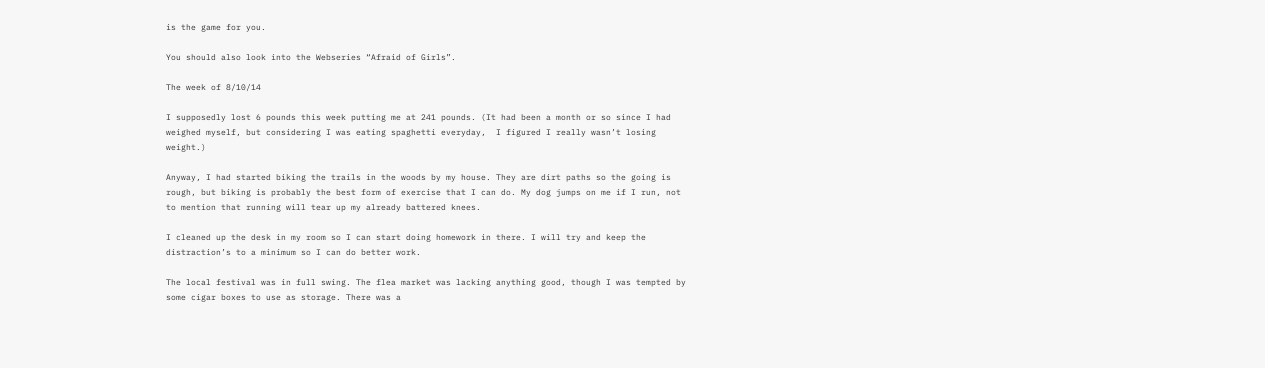is the game for you.

You should also look into the Webseries “Afraid of Girls”.

The week of 8/10/14

I supposedly lost 6 pounds this week putting me at 241 pounds. (It had been a month or so since I had weighed myself, but considering I was eating spaghetti everyday,  I figured I really wasn’t losing weight.)

Anyway, I had started biking the trails in the woods by my house. They are dirt paths so the going is rough, but biking is probably the best form of exercise that I can do. My dog jumps on me if I run, not to mention that running will tear up my already battered knees.

I cleaned up the desk in my room so I can start doing homework in there. I will try and keep the distraction’s to a minimum so I can do better work.

The local festival was in full swing. The flea market was lacking anything good, though I was tempted by some cigar boxes to use as storage. There was a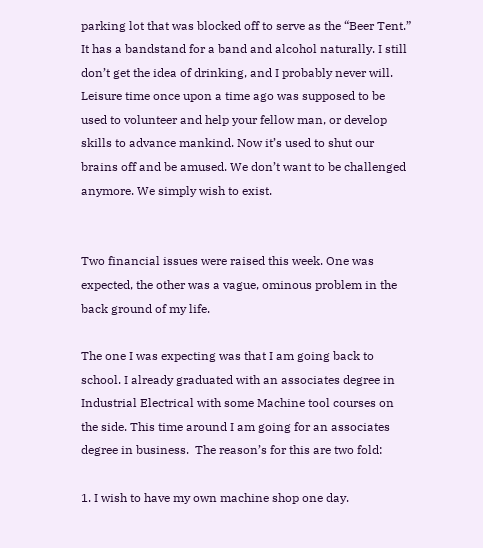parking lot that was blocked off to serve as the “Beer Tent.” It has a bandstand for a band and alcohol naturally. I still don’t get the idea of drinking, and I probably never will. Leisure time once upon a time ago was supposed to be used to volunteer and help your fellow man, or develop skills to advance mankind. Now it’s used to shut our brains off and be amused. We don’t want to be challenged anymore. We simply wish to exist.


Two financial issues were raised this week. One was expected, the other was a vague, ominous problem in the back ground of my life.

The one I was expecting was that I am going back to school. I already graduated with an associates degree in Industrial Electrical with some Machine tool courses on the side. This time around I am going for an associates degree in business.  The reason’s for this are two fold:

1. I wish to have my own machine shop one day.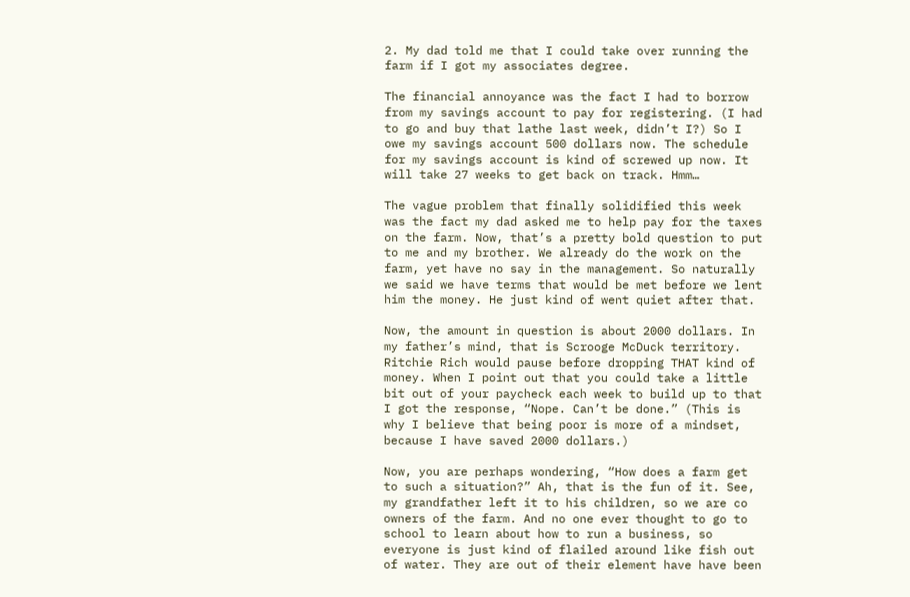2. My dad told me that I could take over running the farm if I got my associates degree.

The financial annoyance was the fact I had to borrow from my savings account to pay for registering. (I had to go and buy that lathe last week, didn’t I?) So I owe my savings account 500 dollars now. The schedule for my savings account is kind of screwed up now. It will take 27 weeks to get back on track. Hmm…

The vague problem that finally solidified this week was the fact my dad asked me to help pay for the taxes on the farm. Now, that’s a pretty bold question to put to me and my brother. We already do the work on the farm, yet have no say in the management. So naturally we said we have terms that would be met before we lent him the money. He just kind of went quiet after that.

Now, the amount in question is about 2000 dollars. In my father’s mind, that is Scrooge McDuck territory. Ritchie Rich would pause before dropping THAT kind of money. When I point out that you could take a little bit out of your paycheck each week to build up to that I got the response, “Nope. Can’t be done.” (This is why I believe that being poor is more of a mindset, because I have saved 2000 dollars.)

Now, you are perhaps wondering, “How does a farm get to such a situation?” Ah, that is the fun of it. See, my grandfather left it to his children, so we are co owners of the farm. And no one ever thought to go to school to learn about how to run a business, so everyone is just kind of flailed around like fish out of water. They are out of their element have have been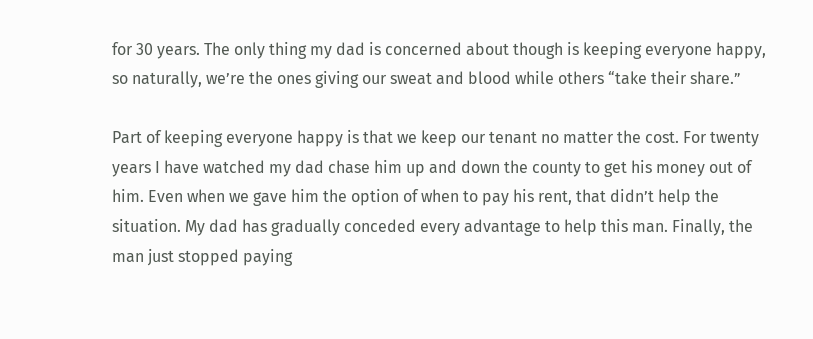for 30 years. The only thing my dad is concerned about though is keeping everyone happy, so naturally, we’re the ones giving our sweat and blood while others “take their share.”

Part of keeping everyone happy is that we keep our tenant no matter the cost. For twenty years I have watched my dad chase him up and down the county to get his money out of him. Even when we gave him the option of when to pay his rent, that didn’t help the situation. My dad has gradually conceded every advantage to help this man. Finally, the man just stopped paying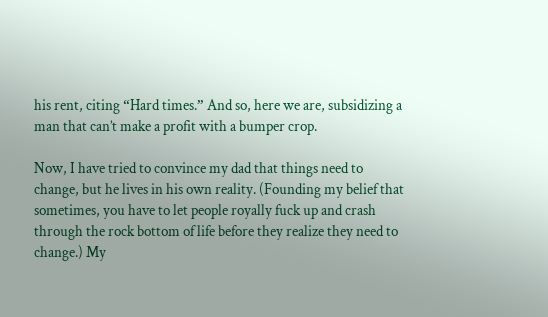his rent, citing “Hard times.” And so, here we are, subsidizing a man that can’t make a profit with a bumper crop.

Now, I have tried to convince my dad that things need to change, but he lives in his own reality. (Founding my belief that sometimes, you have to let people royally fuck up and crash through the rock bottom of life before they realize they need to change.) My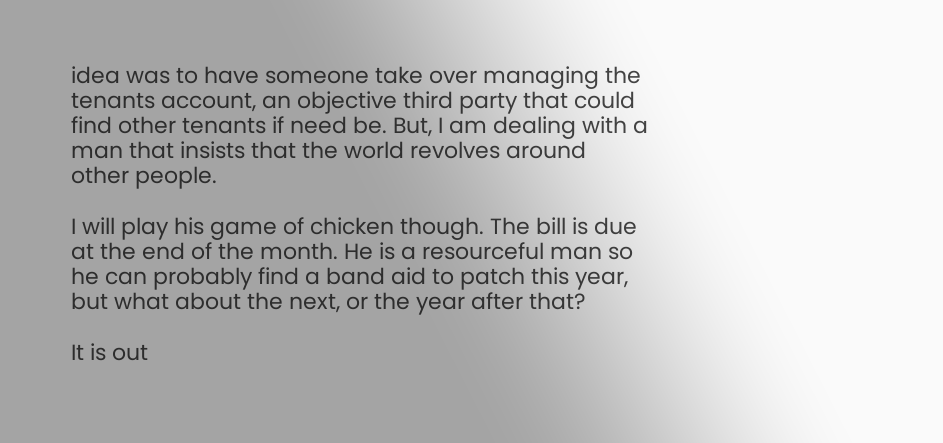idea was to have someone take over managing the tenants account, an objective third party that could find other tenants if need be. But, I am dealing with a man that insists that the world revolves around other people.

I will play his game of chicken though. The bill is due at the end of the month. He is a resourceful man so he can probably find a band aid to patch this year, but what about the next, or the year after that?

It is out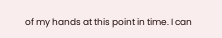of my hands at this point in time. I can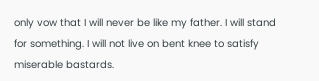only vow that I will never be like my father. I will stand for something. I will not live on bent knee to satisfy miserable bastards.